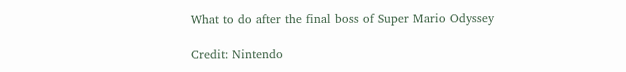What to do after the final boss of Super Mario Odyssey

Credit: Nintendo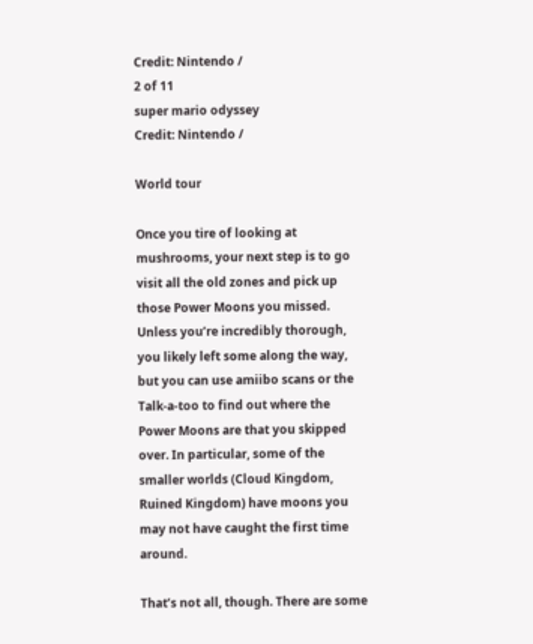Credit: Nintendo /
2 of 11
super mario odyssey
Credit: Nintendo /

World tour

Once you tire of looking at mushrooms, your next step is to go visit all the old zones and pick up those Power Moons you missed. Unless you’re incredibly thorough, you likely left some along the way, but you can use amiibo scans or the Talk-a-too to find out where the Power Moons are that you skipped over. In particular, some of the smaller worlds (Cloud Kingdom, Ruined Kingdom) have moons you may not have caught the first time around.

That’s not all, though. There are some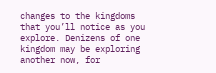changes to the kingdoms that you’ll notice as you explore. Denizens of one kingdom may be exploring another now, for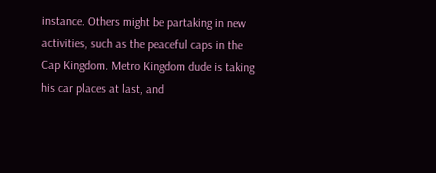instance. Others might be partaking in new activities, such as the peaceful caps in the Cap Kingdom. Metro Kingdom dude is taking his car places at last, and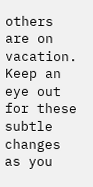others are on vacation. Keep an eye out for these subtle changes as you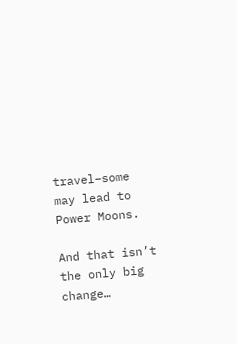travel–some may lead to Power Moons.

And that isn’t the only big change…